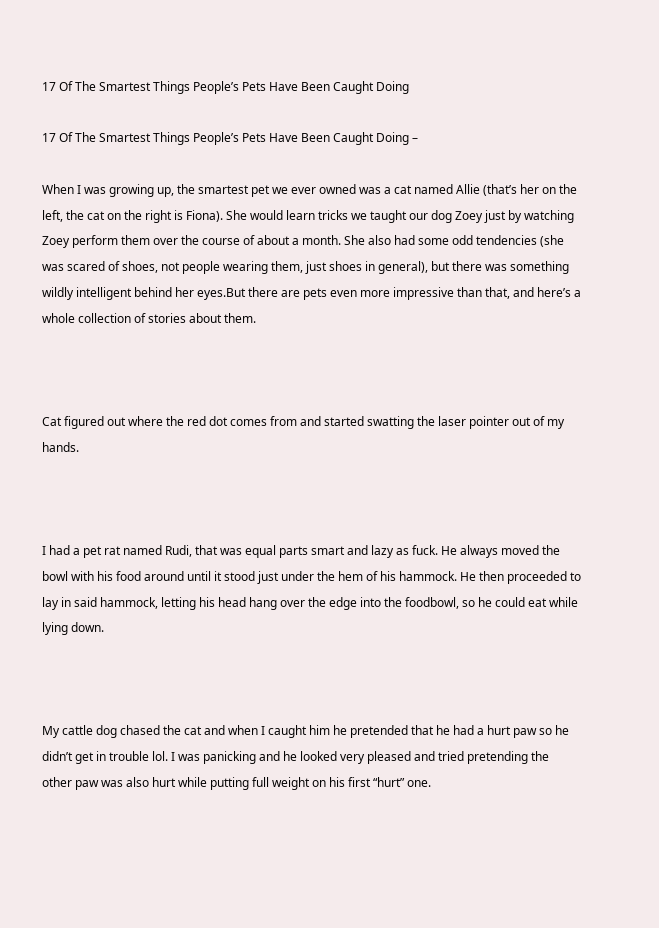17 Of The Smartest Things People’s Pets Have Been Caught Doing

17 Of The Smartest Things People’s Pets Have Been Caught Doing –

When I was growing up, the smartest pet we ever owned was a cat named Allie (that’s her on the left, the cat on the right is Fiona). She would learn tricks we taught our dog Zoey just by watching Zoey perform them over the course of about a month. She also had some odd tendencies (she was scared of shoes, not people wearing them, just shoes in general), but there was something wildly intelligent behind her eyes.But there are pets even more impressive than that, and here’s a whole collection of stories about them.



Cat figured out where the red dot comes from and started swatting the laser pointer out of my hands.



I had a pet rat named Rudi, that was equal parts smart and lazy as fuck. He always moved the bowl with his food around until it stood just under the hem of his hammock. He then proceeded to lay in said hammock, letting his head hang over the edge into the foodbowl, so he could eat while lying down.



My cattle dog chased the cat and when I caught him he pretended that he had a hurt paw so he didn’t get in trouble lol. I was panicking and he looked very pleased and tried pretending the other paw was also hurt while putting full weight on his first “hurt” one.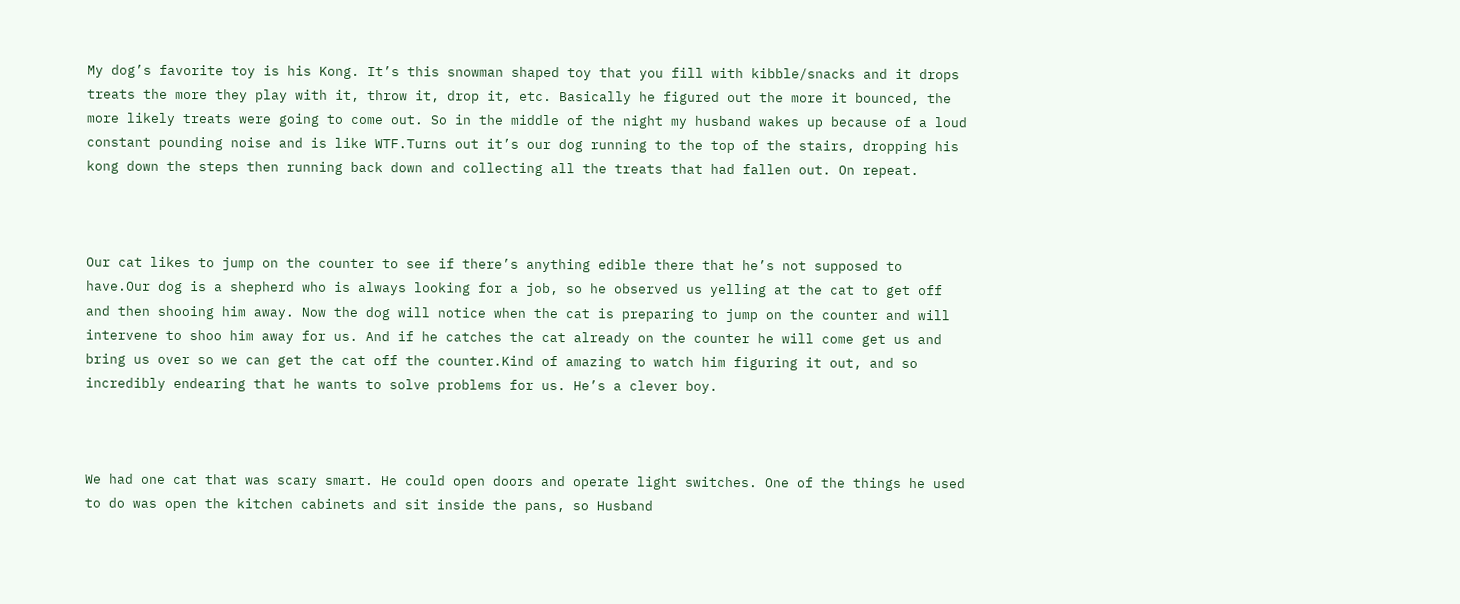My dog’s favorite toy is his Kong. It’s this snowman shaped toy that you fill with kibble/snacks and it drops treats the more they play with it, throw it, drop it, etc. Basically he figured out the more it bounced, the more likely treats were going to come out. So in the middle of the night my husband wakes up because of a loud constant pounding noise and is like WTF.Turns out it’s our dog running to the top of the stairs, dropping his kong down the steps then running back down and collecting all the treats that had fallen out. On repeat.



Our cat likes to jump on the counter to see if there’s anything edible there that he’s not supposed to have.Our dog is a shepherd who is always looking for a job, so he observed us yelling at the cat to get off and then shooing him away. Now the dog will notice when the cat is preparing to jump on the counter and will intervene to shoo him away for us. And if he catches the cat already on the counter he will come get us and bring us over so we can get the cat off the counter.Kind of amazing to watch him figuring it out, and so incredibly endearing that he wants to solve problems for us. He’s a clever boy.



We had one cat that was scary smart. He could open doors and operate light switches. One of the things he used to do was open the kitchen cabinets and sit inside the pans, so Husband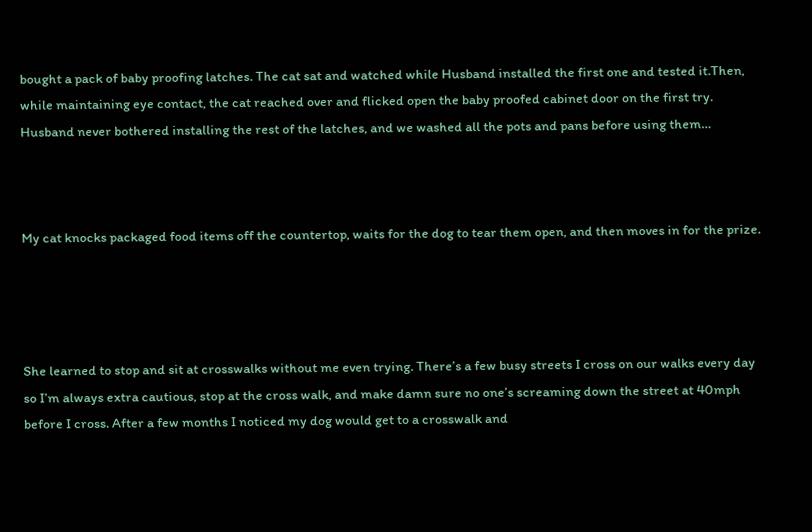bought a pack of baby proofing latches. The cat sat and watched while Husband installed the first one and tested it.Then, while maintaining eye contact, the cat reached over and flicked open the baby proofed cabinet door on the first try. Husband never bothered installing the rest of the latches, and we washed all the pots and pans before using them…



My cat knocks packaged food items off the countertop, waits for the dog to tear them open, and then moves in for the prize.




She learned to stop and sit at crosswalks without me even trying. There’s a few busy streets I cross on our walks every day so I’m always extra cautious, stop at the cross walk, and make damn sure no one’s screaming down the street at 40mph before I cross. After a few months I noticed my dog would get to a crosswalk and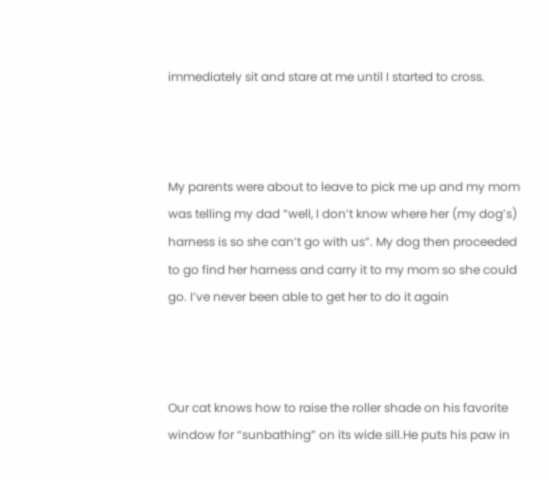immediately sit and stare at me until I started to cross.



My parents were about to leave to pick me up and my mom was telling my dad “well, I don’t know where her (my dog’s) harness is so she can’t go with us”. My dog then proceeded to go find her harness and carry it to my mom so she could go. I’ve never been able to get her to do it again



Our cat knows how to raise the roller shade on his favorite window for “sunbathing” on its wide sill.He puts his paw in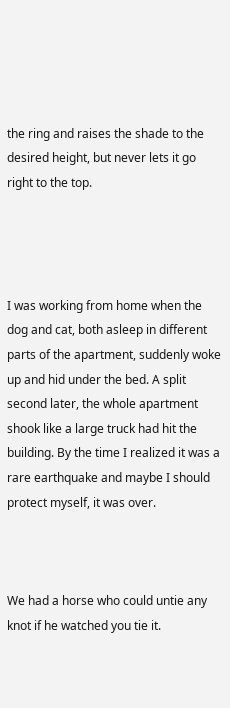the ring and raises the shade to the desired height, but never lets it go right to the top.




I was working from home when the dog and cat, both asleep in different parts of the apartment, suddenly woke up and hid under the bed. A split second later, the whole apartment shook like a large truck had hit the building. By the time I realized it was a rare earthquake and maybe I should protect myself, it was over.



We had a horse who could untie any knot if he watched you tie it.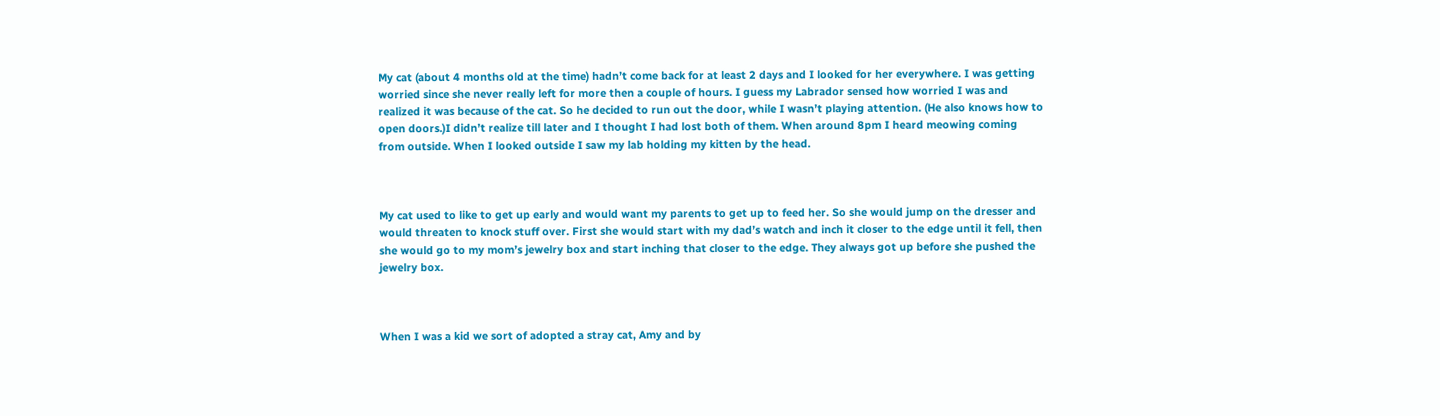My cat (about 4 months old at the time) hadn’t come back for at least 2 days and I looked for her everywhere. I was getting worried since she never really left for more then a couple of hours. I guess my Labrador sensed how worried I was and realized it was because of the cat. So he decided to run out the door, while I wasn’t playing attention. (He also knows how to open doors.)I didn’t realize till later and I thought I had lost both of them. When around 8pm I heard meowing coming from outside. When I looked outside I saw my lab holding my kitten by the head.



My cat used to like to get up early and would want my parents to get up to feed her. So she would jump on the dresser and would threaten to knock stuff over. First she would start with my dad’s watch and inch it closer to the edge until it fell, then she would go to my mom’s jewelry box and start inching that closer to the edge. They always got up before she pushed the jewelry box.



When I was a kid we sort of adopted a stray cat, Amy and by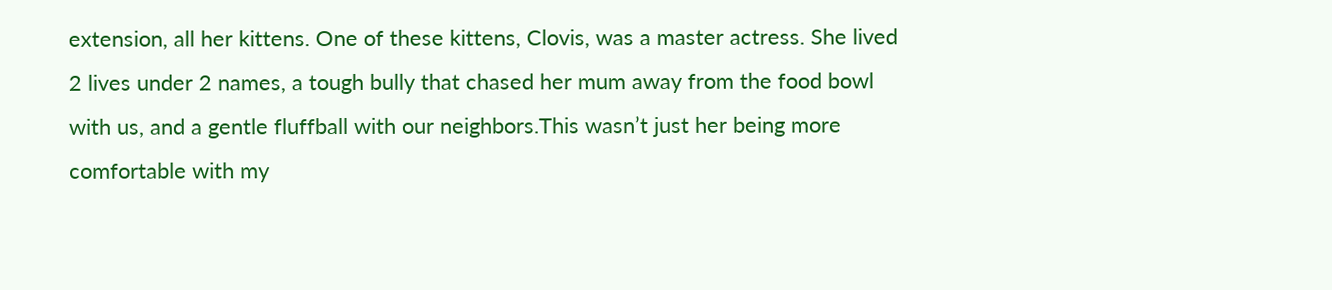extension, all her kittens. One of these kittens, Clovis, was a master actress. She lived 2 lives under 2 names, a tough bully that chased her mum away from the food bowl with us, and a gentle fluffball with our neighbors.This wasn’t just her being more comfortable with my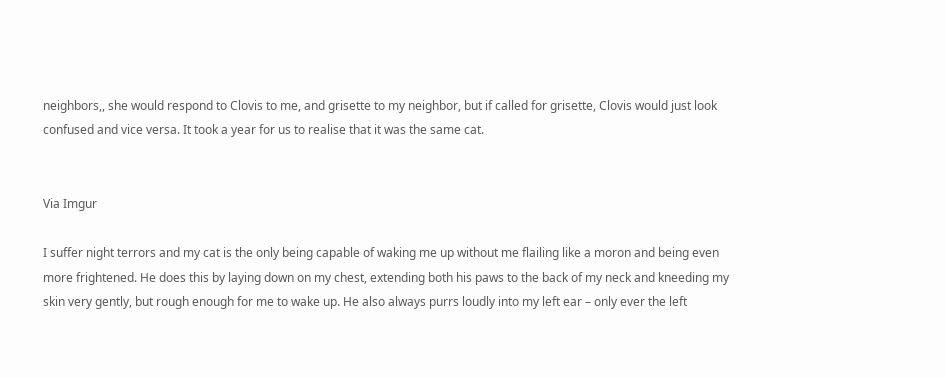neighbors,, she would respond to Clovis to me, and grisette to my neighbor, but if called for grisette, Clovis would just look confused and vice versa. It took a year for us to realise that it was the same cat.


Via Imgur

I suffer night terrors and my cat is the only being capable of waking me up without me flailing like a moron and being even more frightened. He does this by laying down on my chest, extending both his paws to the back of my neck and kneeding my skin very gently, but rough enough for me to wake up. He also always purrs loudly into my left ear – only ever the left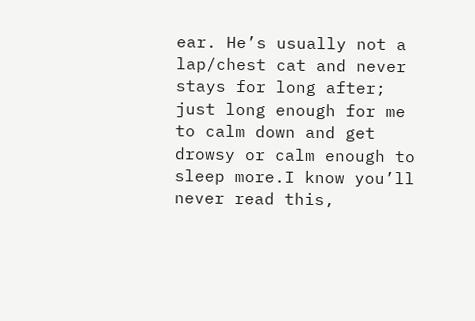ear. He’s usually not a lap/chest cat and never stays for long after; just long enough for me to calm down and get drowsy or calm enough to sleep more.I know you’ll never read this,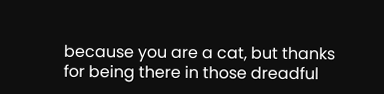because you are a cat, but thanks for being there in those dreadful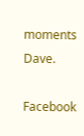moments Dave.

Facebook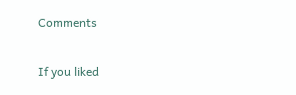Comments

If you liked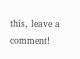this, leave a comment!